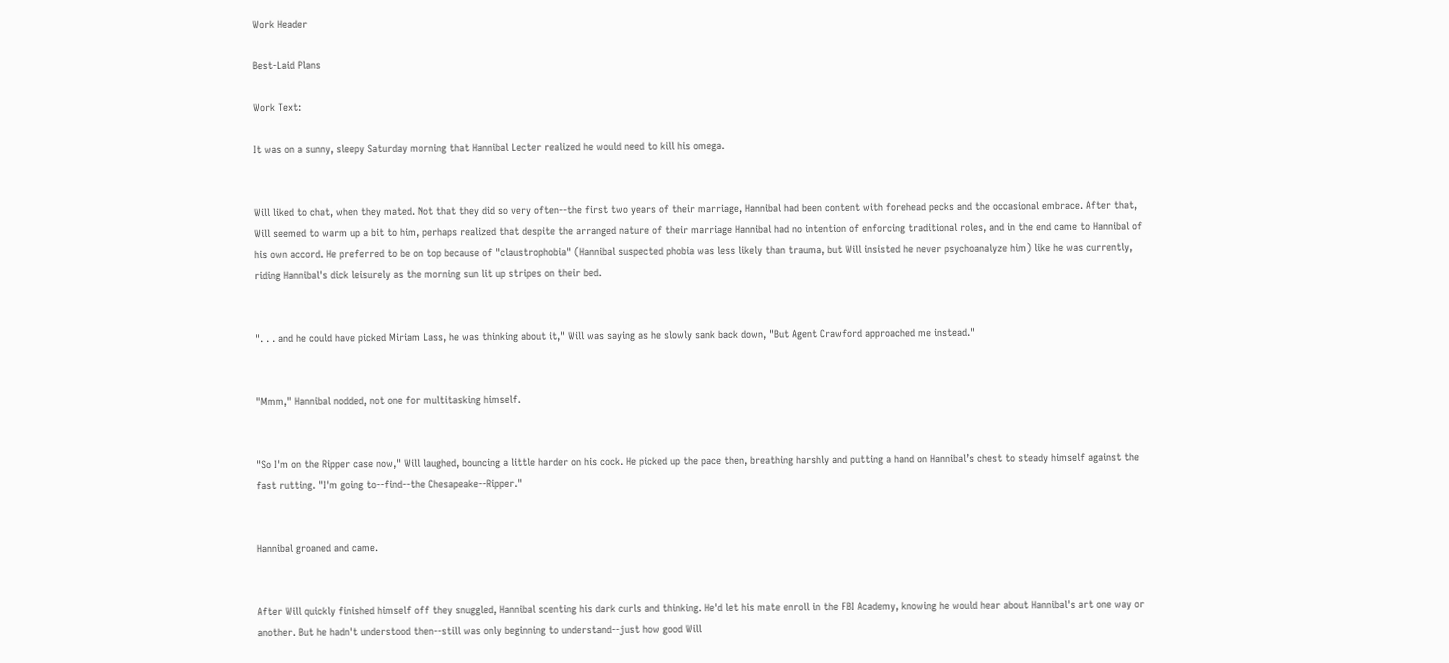Work Header

Best-Laid Plans

Work Text:

It was on a sunny, sleepy Saturday morning that Hannibal Lecter realized he would need to kill his omega.


Will liked to chat, when they mated. Not that they did so very often--the first two years of their marriage, Hannibal had been content with forehead pecks and the occasional embrace. After that, Will seemed to warm up a bit to him, perhaps realized that despite the arranged nature of their marriage Hannibal had no intention of enforcing traditional roles, and in the end came to Hannibal of his own accord. He preferred to be on top because of "claustrophobia" (Hannibal suspected phobia was less likely than trauma, but Will insisted he never psychoanalyze him) like he was currently, riding Hannibal's dick leisurely as the morning sun lit up stripes on their bed.


". . . and he could have picked Miriam Lass, he was thinking about it," Will was saying as he slowly sank back down, "But Agent Crawford approached me instead."


"Mmm," Hannibal nodded, not one for multitasking himself.


"So I'm on the Ripper case now," Will laughed, bouncing a little harder on his cock. He picked up the pace then, breathing harshly and putting a hand on Hannibal’s chest to steady himself against the fast rutting. "I'm going to--find--the Chesapeake--Ripper."


Hannibal groaned and came.


After Will quickly finished himself off they snuggled, Hannibal scenting his dark curls and thinking. He'd let his mate enroll in the FBI Academy, knowing he would hear about Hannibal's art one way or another. But he hadn't understood then--still was only beginning to understand--just how good Will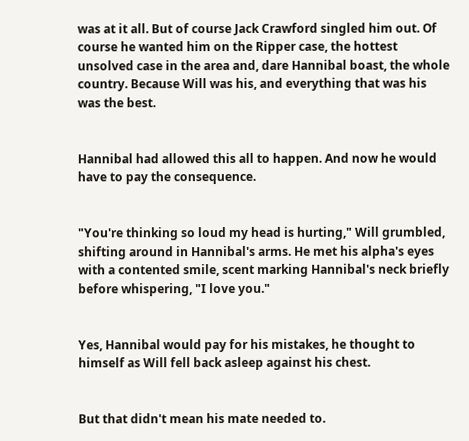was at it all. But of course Jack Crawford singled him out. Of course he wanted him on the Ripper case, the hottest unsolved case in the area and, dare Hannibal boast, the whole country. Because Will was his, and everything that was his was the best.


Hannibal had allowed this all to happen. And now he would have to pay the consequence.


"You're thinking so loud my head is hurting," Will grumbled, shifting around in Hannibal's arms. He met his alpha's eyes with a contented smile, scent marking Hannibal's neck briefly before whispering, "I love you."


Yes, Hannibal would pay for his mistakes, he thought to himself as Will fell back asleep against his chest.


But that didn't mean his mate needed to.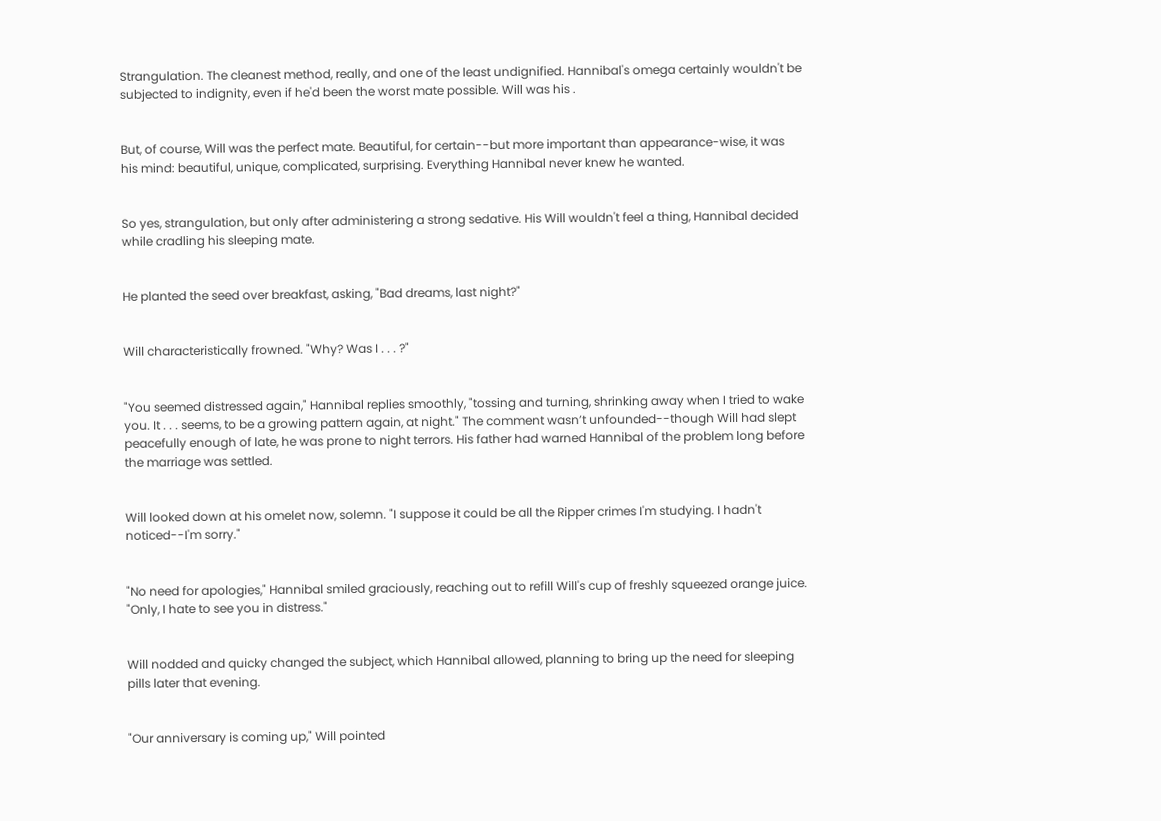Strangulation. The cleanest method, really, and one of the least undignified. Hannibal's omega certainly wouldn't be subjected to indignity, even if he'd been the worst mate possible. Will was his .


But, of course, Will was the perfect mate. Beautiful, for certain--but more important than appearance-wise, it was his mind: beautiful, unique, complicated, surprising. Everything Hannibal never knew he wanted.


So yes, strangulation, but only after administering a strong sedative. His Will wouldn't feel a thing, Hannibal decided while cradling his sleeping mate.


He planted the seed over breakfast, asking, "Bad dreams, last night?"


Will characteristically frowned. "Why? Was I . . . ?"


"You seemed distressed again," Hannibal replies smoothly, "tossing and turning, shrinking away when I tried to wake you. It . . . seems, to be a growing pattern again, at night." The comment wasn’t unfounded--though Will had slept peacefully enough of late, he was prone to night terrors. His father had warned Hannibal of the problem long before the marriage was settled.


Will looked down at his omelet now, solemn. "I suppose it could be all the Ripper crimes I'm studying. I hadn't noticed--I'm sorry."


"No need for apologies," Hannibal smiled graciously, reaching out to refill Will's cup of freshly squeezed orange juice. "Only, I hate to see you in distress."


Will nodded and quicky changed the subject, which Hannibal allowed, planning to bring up the need for sleeping pills later that evening.


"Our anniversary is coming up," Will pointed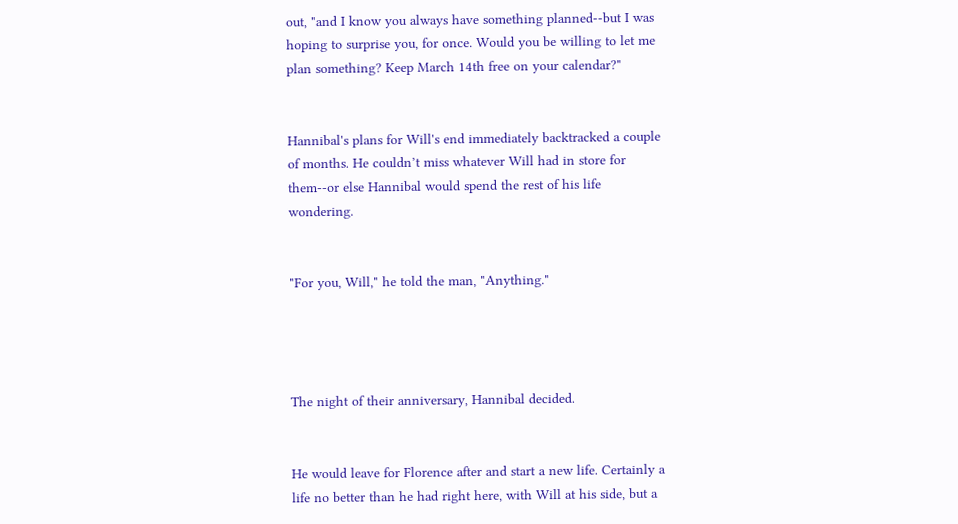out, "and I know you always have something planned--but I was hoping to surprise you, for once. Would you be willing to let me plan something? Keep March 14th free on your calendar?"


Hannibal's plans for Will's end immediately backtracked a couple of months. He couldn’t miss whatever Will had in store for them--or else Hannibal would spend the rest of his life wondering.


"For you, Will," he told the man, "Anything."




The night of their anniversary, Hannibal decided.


He would leave for Florence after and start a new life. Certainly a life no better than he had right here, with Will at his side, but a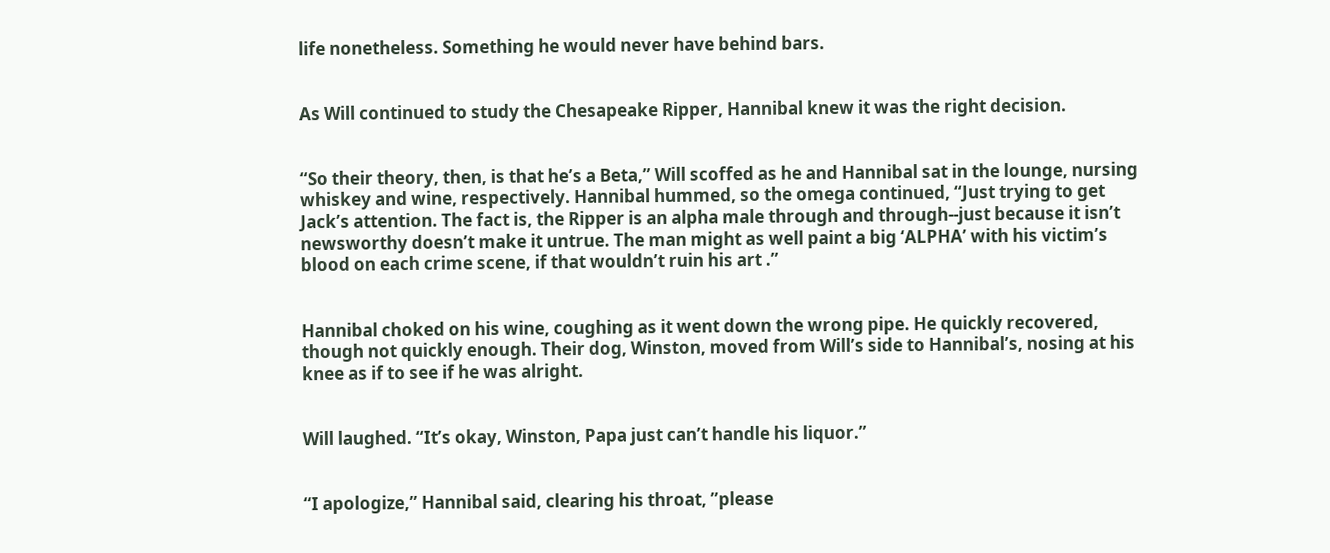life nonetheless. Something he would never have behind bars.


As Will continued to study the Chesapeake Ripper, Hannibal knew it was the right decision.


“So their theory, then, is that he’s a Beta,” Will scoffed as he and Hannibal sat in the lounge, nursing whiskey and wine, respectively. Hannibal hummed, so the omega continued, “Just trying to get Jack’s attention. The fact is, the Ripper is an alpha male through and through--just because it isn’t newsworthy doesn’t make it untrue. The man might as well paint a big ‘ALPHA’ with his victim’s blood on each crime scene, if that wouldn’t ruin his art .”


Hannibal choked on his wine, coughing as it went down the wrong pipe. He quickly recovered, though not quickly enough. Their dog, Winston, moved from Will’s side to Hannibal’s, nosing at his knee as if to see if he was alright.


Will laughed. “It’s okay, Winston, Papa just can’t handle his liquor.”


“I apologize,” Hannibal said, clearing his throat, ”please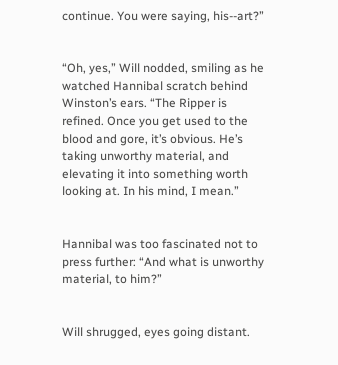continue. You were saying, his--art?”


“Oh, yes,” Will nodded, smiling as he watched Hannibal scratch behind Winston’s ears. “The Ripper is refined. Once you get used to the blood and gore, it’s obvious. He’s taking unworthy material, and elevating it into something worth looking at. In his mind, I mean.”


Hannibal was too fascinated not to press further: “And what is unworthy material, to him?”


Will shrugged, eyes going distant.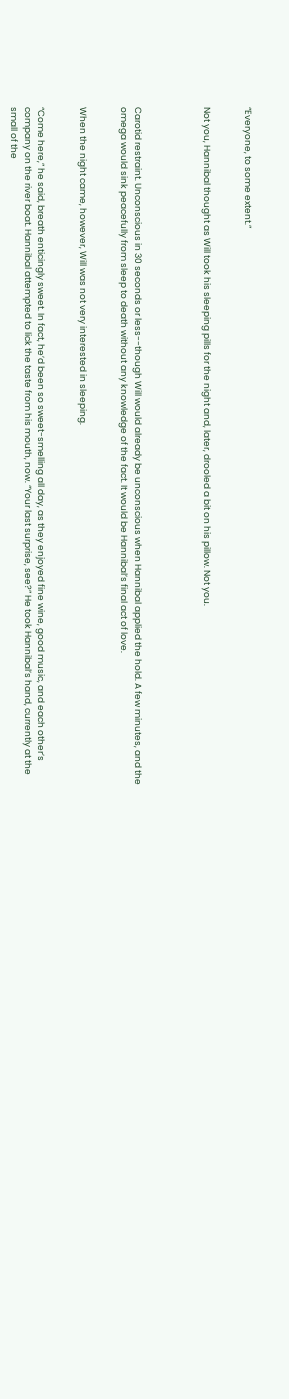“Everyone, to some extent.”


Not you, Hannibal thought as Will took his sleeping pills for the night and, later, drooled a bit on his pillow. Not you.




Carotid restraint. Unconscious in 30 seconds or less--though Will would already be unconscious when Hannibal applied the hold. A few minutes, and the omega would sink peacefully from sleep to death without any knowledge of the fact. It would be Hannibal’s final act of love.


When the night came, however, Will was not very interested in sleeping.


“Come here,” he said, breath enticingly sweet. In fact, he’d been so sweet-smelling all day, as they enjoyed fine wine, good music, and each other’s company on the river boat. Hannibal attempted to lick the taste from his mouth, now. “Your last surprise, see?” He took Hannibal’s hand, currently at the small of the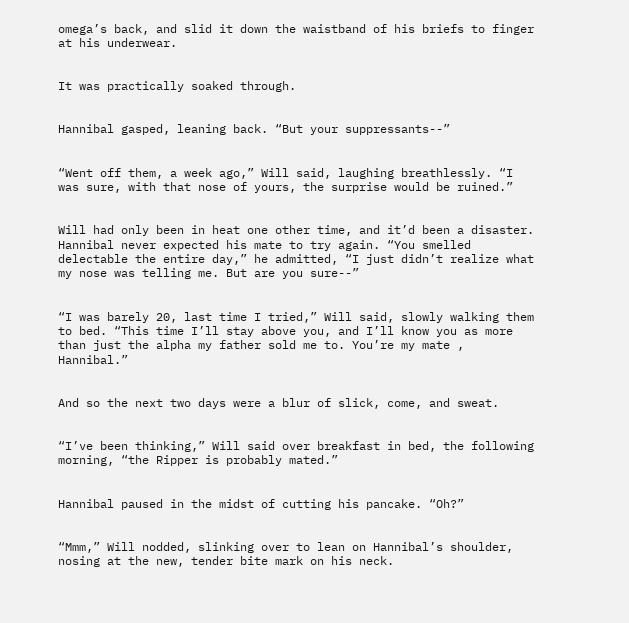omega’s back, and slid it down the waistband of his briefs to finger at his underwear.


It was practically soaked through.


Hannibal gasped, leaning back. “But your suppressants--”


“Went off them, a week ago,” Will said, laughing breathlessly. “I was sure, with that nose of yours, the surprise would be ruined.”


Will had only been in heat one other time, and it’d been a disaster. Hannibal never expected his mate to try again. “You smelled delectable the entire day,” he admitted, “I just didn’t realize what my nose was telling me. But are you sure--”


“I was barely 20, last time I tried,” Will said, slowly walking them to bed. “This time I’ll stay above you, and I’ll know you as more than just the alpha my father sold me to. You’re my mate , Hannibal.”


And so the next two days were a blur of slick, come, and sweat.


“I’ve been thinking,” Will said over breakfast in bed, the following morning, “the Ripper is probably mated.”


Hannibal paused in the midst of cutting his pancake. “Oh?”


“Mmm,” Will nodded, slinking over to lean on Hannibal’s shoulder, nosing at the new, tender bite mark on his neck.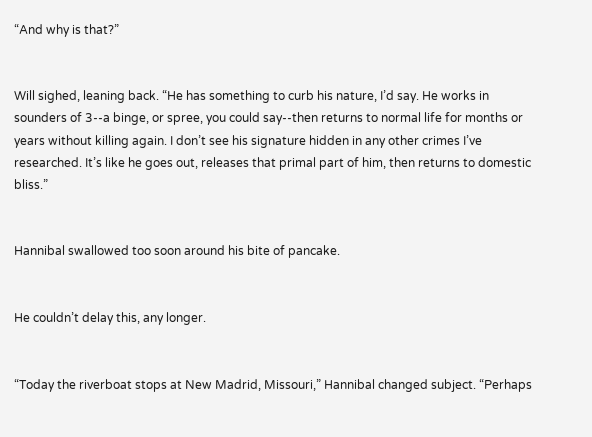“And why is that?”


Will sighed, leaning back. “He has something to curb his nature, I’d say. He works in sounders of 3--a binge, or spree, you could say--then returns to normal life for months or years without killing again. I don’t see his signature hidden in any other crimes I’ve researched. It’s like he goes out, releases that primal part of him, then returns to domestic bliss.”


Hannibal swallowed too soon around his bite of pancake.


He couldn’t delay this, any longer.


“Today the riverboat stops at New Madrid, Missouri,” Hannibal changed subject. “Perhaps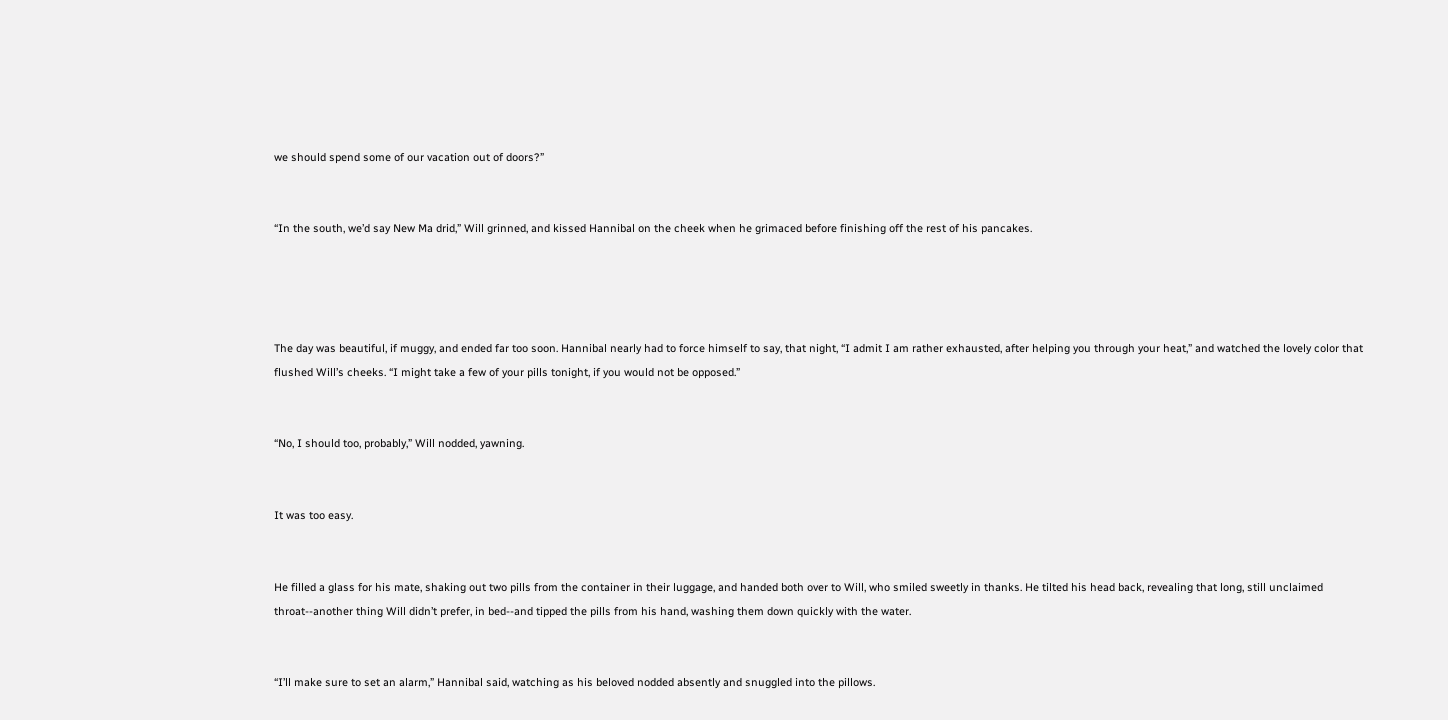we should spend some of our vacation out of doors?”


“In the south, we’d say New Ma drid,” Will grinned, and kissed Hannibal on the cheek when he grimaced before finishing off the rest of his pancakes.




The day was beautiful, if muggy, and ended far too soon. Hannibal nearly had to force himself to say, that night, “I admit I am rather exhausted, after helping you through your heat,” and watched the lovely color that flushed Will’s cheeks. “I might take a few of your pills tonight, if you would not be opposed.”


“No, I should too, probably,” Will nodded, yawning.


It was too easy.


He filled a glass for his mate, shaking out two pills from the container in their luggage, and handed both over to Will, who smiled sweetly in thanks. He tilted his head back, revealing that long, still unclaimed throat--another thing Will didn’t prefer, in bed--and tipped the pills from his hand, washing them down quickly with the water.


“I’ll make sure to set an alarm,” Hannibal said, watching as his beloved nodded absently and snuggled into the pillows.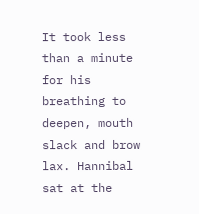It took less than a minute for his breathing to deepen, mouth slack and brow lax. Hannibal sat at the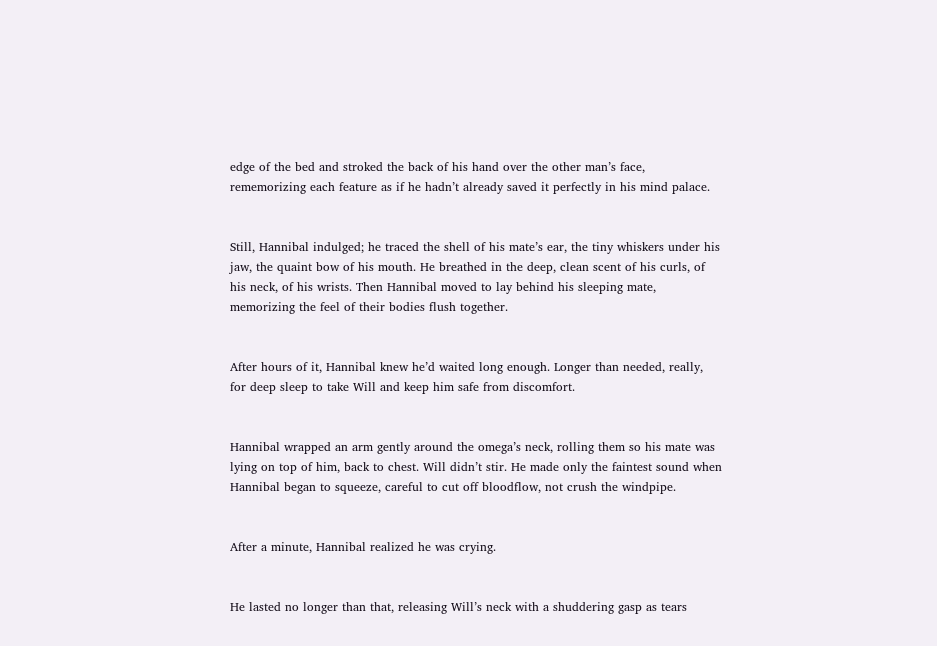edge of the bed and stroked the back of his hand over the other man’s face, rememorizing each feature as if he hadn’t already saved it perfectly in his mind palace.


Still, Hannibal indulged; he traced the shell of his mate’s ear, the tiny whiskers under his jaw, the quaint bow of his mouth. He breathed in the deep, clean scent of his curls, of his neck, of his wrists. Then Hannibal moved to lay behind his sleeping mate, memorizing the feel of their bodies flush together.


After hours of it, Hannibal knew he’d waited long enough. Longer than needed, really, for deep sleep to take Will and keep him safe from discomfort.


Hannibal wrapped an arm gently around the omega’s neck, rolling them so his mate was lying on top of him, back to chest. Will didn’t stir. He made only the faintest sound when Hannibal began to squeeze, careful to cut off bloodflow, not crush the windpipe.


After a minute, Hannibal realized he was crying.


He lasted no longer than that, releasing Will’s neck with a shuddering gasp as tears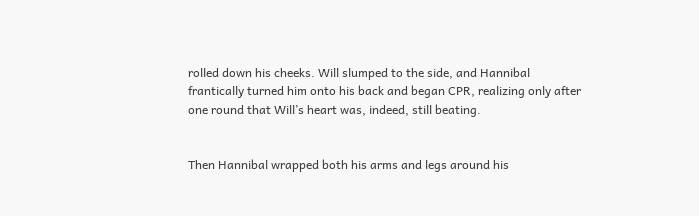rolled down his cheeks. Will slumped to the side, and Hannibal frantically turned him onto his back and began CPR, realizing only after one round that Will’s heart was, indeed, still beating.


Then Hannibal wrapped both his arms and legs around his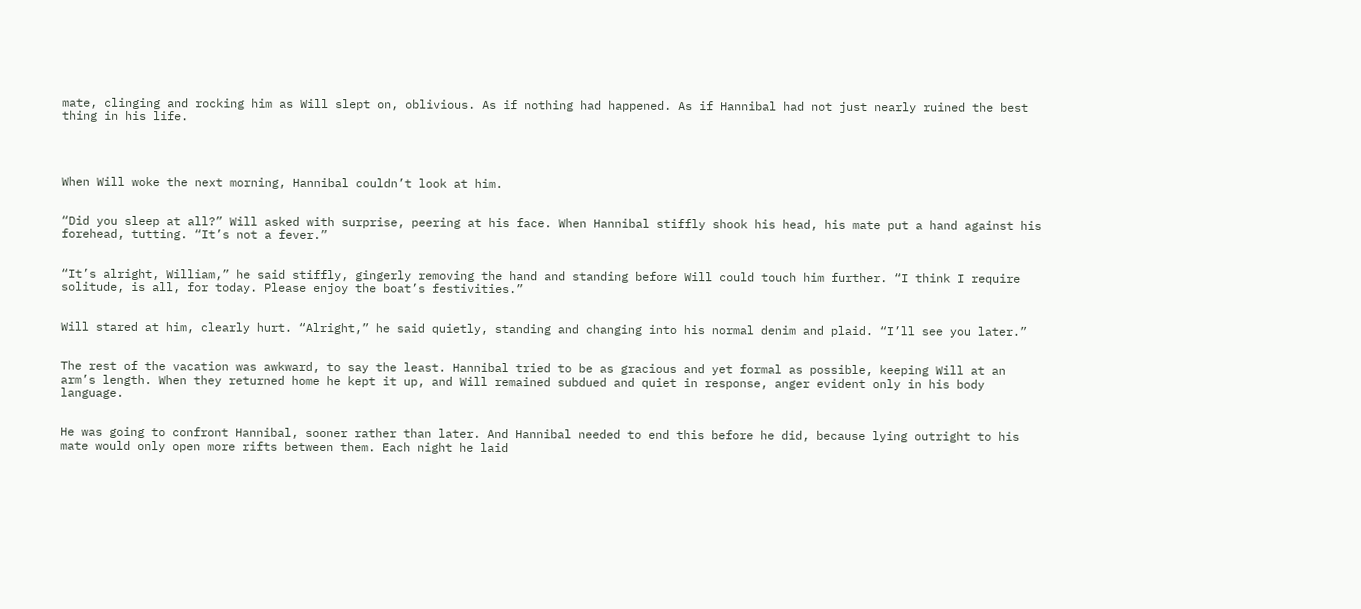mate, clinging and rocking him as Will slept on, oblivious. As if nothing had happened. As if Hannibal had not just nearly ruined the best thing in his life.




When Will woke the next morning, Hannibal couldn’t look at him.


“Did you sleep at all?” Will asked with surprise, peering at his face. When Hannibal stiffly shook his head, his mate put a hand against his forehead, tutting. “It’s not a fever.”


“It’s alright, William,” he said stiffly, gingerly removing the hand and standing before Will could touch him further. “I think I require solitude, is all, for today. Please enjoy the boat’s festivities.”


Will stared at him, clearly hurt. “Alright,” he said quietly, standing and changing into his normal denim and plaid. “I’ll see you later.”


The rest of the vacation was awkward, to say the least. Hannibal tried to be as gracious and yet formal as possible, keeping Will at an arm’s length. When they returned home he kept it up, and Will remained subdued and quiet in response, anger evident only in his body language.


He was going to confront Hannibal, sooner rather than later. And Hannibal needed to end this before he did, because lying outright to his mate would only open more rifts between them. Each night he laid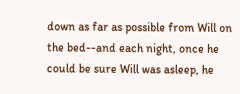down as far as possible from Will on the bed--and each night, once he could be sure Will was asleep, he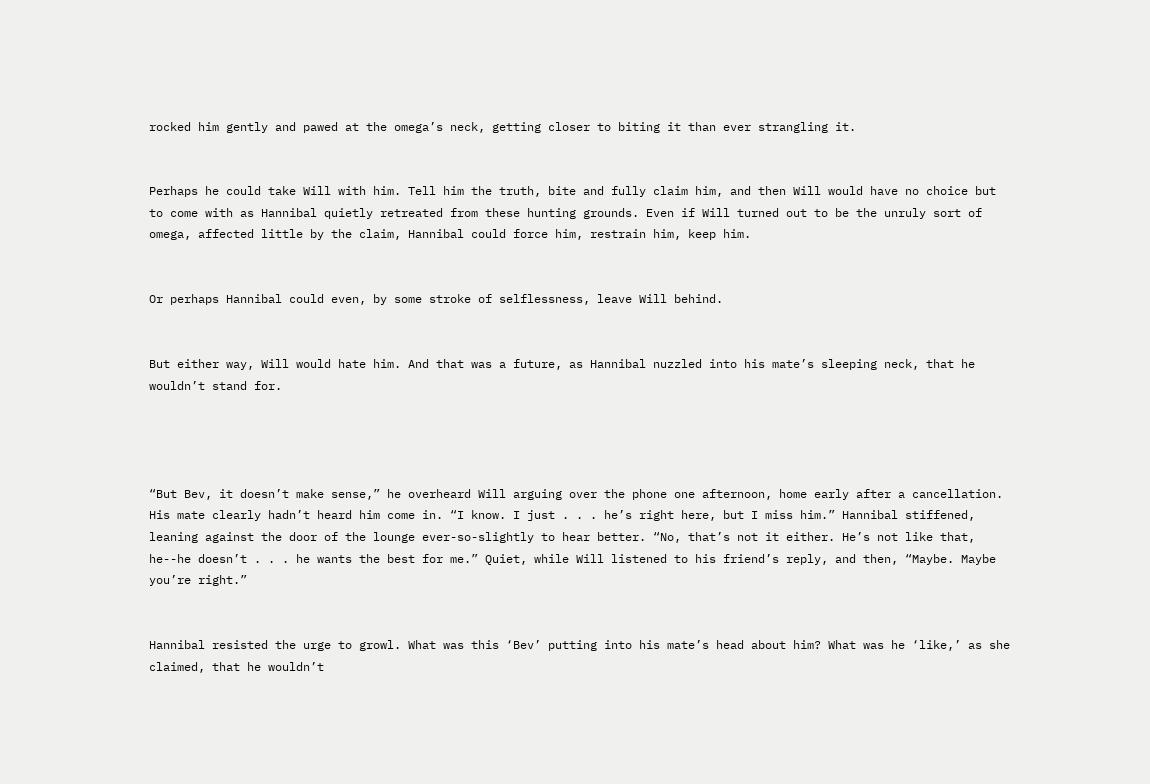rocked him gently and pawed at the omega’s neck, getting closer to biting it than ever strangling it.


Perhaps he could take Will with him. Tell him the truth, bite and fully claim him, and then Will would have no choice but to come with as Hannibal quietly retreated from these hunting grounds. Even if Will turned out to be the unruly sort of omega, affected little by the claim, Hannibal could force him, restrain him, keep him.


Or perhaps Hannibal could even, by some stroke of selflessness, leave Will behind.


But either way, Will would hate him. And that was a future, as Hannibal nuzzled into his mate’s sleeping neck, that he wouldn’t stand for.




“But Bev, it doesn’t make sense,” he overheard Will arguing over the phone one afternoon, home early after a cancellation. His mate clearly hadn’t heard him come in. “I know. I just . . . he’s right here, but I miss him.” Hannibal stiffened, leaning against the door of the lounge ever-so-slightly to hear better. “No, that’s not it either. He’s not like that, he--he doesn’t . . . he wants the best for me.” Quiet, while Will listened to his friend’s reply, and then, “Maybe. Maybe you’re right.”


Hannibal resisted the urge to growl. What was this ‘Bev’ putting into his mate’s head about him? What was he ‘like,’ as she claimed, that he wouldn’t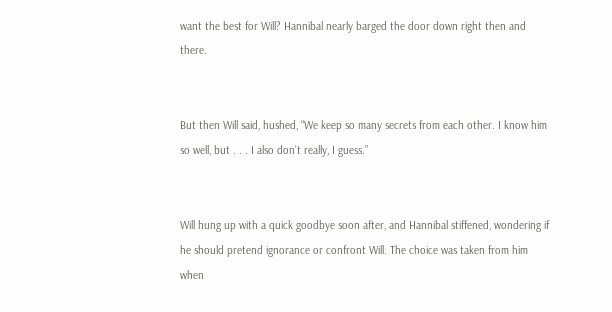want the best for Will? Hannibal nearly barged the door down right then and there.


But then Will said, hushed, “We keep so many secrets from each other. I know him so well, but . . . I also don’t really, I guess.”


Will hung up with a quick goodbye soon after, and Hannibal stiffened, wondering if he should pretend ignorance or confront Will. The choice was taken from him when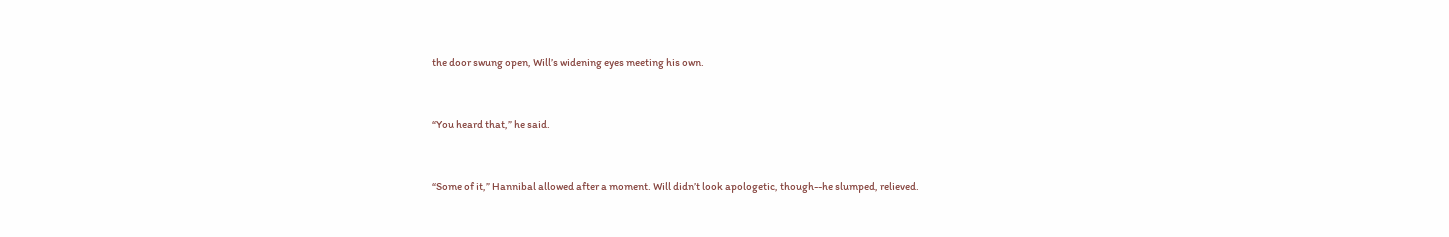the door swung open, Will’s widening eyes meeting his own.


“You heard that,” he said.


“Some of it,” Hannibal allowed after a moment. Will didn’t look apologetic, though--he slumped, relieved.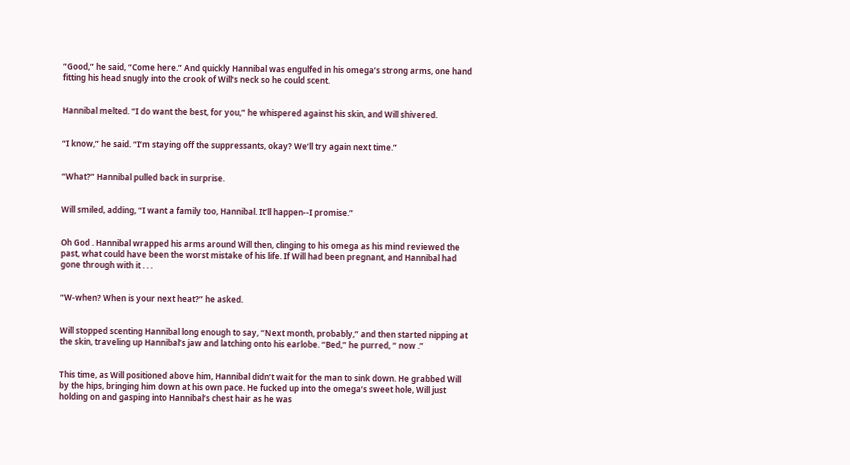“Good,” he said, “Come here.” And quickly Hannibal was engulfed in his omega’s strong arms, one hand fitting his head snugly into the crook of Will’s neck so he could scent.


Hannibal melted. “I do want the best, for you,” he whispered against his skin, and Will shivered.


“I know,” he said. “I’m staying off the suppressants, okay? We’ll try again next time.”


“What?” Hannibal pulled back in surprise.


Will smiled, adding, “I want a family too, Hannibal. It’ll happen--I promise.”


Oh God . Hannibal wrapped his arms around Will then, clinging to his omega as his mind reviewed the past, what could have been the worst mistake of his life. If Will had been pregnant, and Hannibal had gone through with it . . .


“W-when? When is your next heat?” he asked.


Will stopped scenting Hannibal long enough to say, “Next month, probably,” and then started nipping at the skin, traveling up Hannibal’s jaw and latching onto his earlobe. “Bed,” he purred, “ now .”


This time, as Will positioned above him, Hannibal didn’t wait for the man to sink down. He grabbed Will by the hips, bringing him down at his own pace. He fucked up into the omega’s sweet hole, Will just holding on and gasping into Hannibal’s chest hair as he was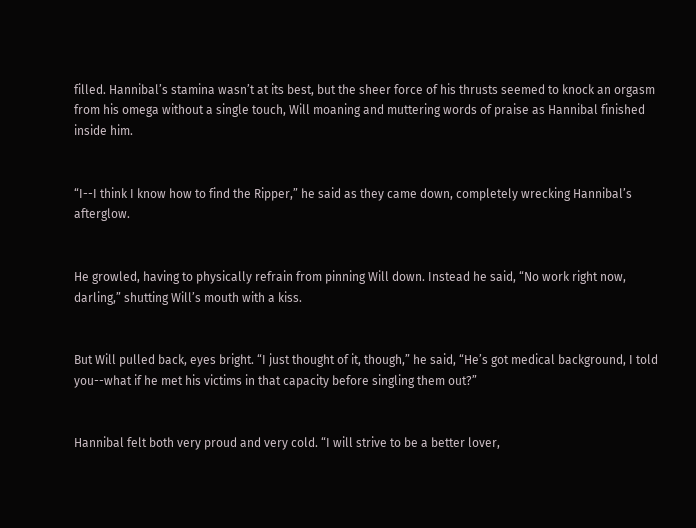filled. Hannibal’s stamina wasn’t at its best, but the sheer force of his thrusts seemed to knock an orgasm from his omega without a single touch, Will moaning and muttering words of praise as Hannibal finished inside him.


“I--I think I know how to find the Ripper,” he said as they came down, completely wrecking Hannibal’s afterglow.


He growled, having to physically refrain from pinning Will down. Instead he said, “No work right now, darling,” shutting Will’s mouth with a kiss.


But Will pulled back, eyes bright. “I just thought of it, though,” he said, “He’s got medical background, I told you--what if he met his victims in that capacity before singling them out?”


Hannibal felt both very proud and very cold. “I will strive to be a better lover,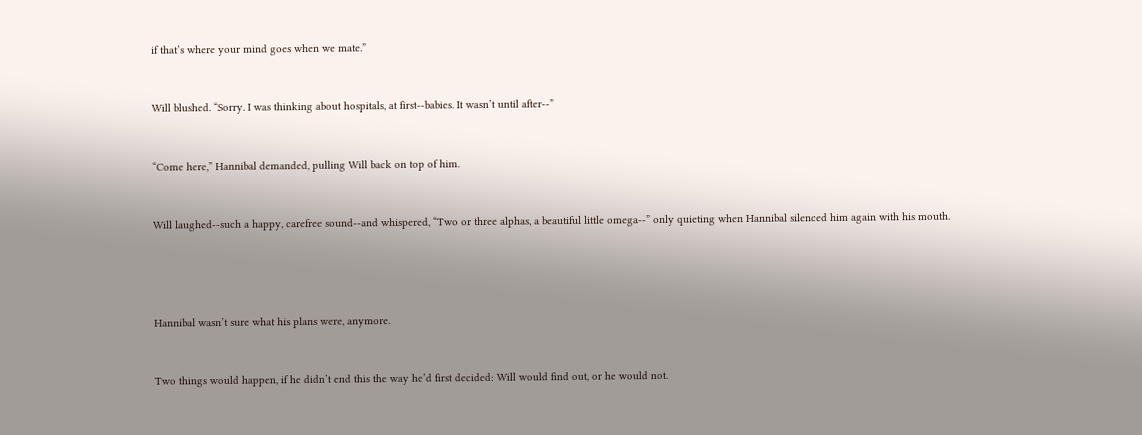if that’s where your mind goes when we mate.”


Will blushed. “Sorry. I was thinking about hospitals, at first--babies. It wasn’t until after--”


“Come here,” Hannibal demanded, pulling Will back on top of him.


Will laughed--such a happy, carefree sound--and whispered, “Two or three alphas, a beautiful little omega--” only quieting when Hannibal silenced him again with his mouth.




Hannibal wasn’t sure what his plans were, anymore.


Two things would happen, if he didn’t end this the way he’d first decided: Will would find out, or he would not.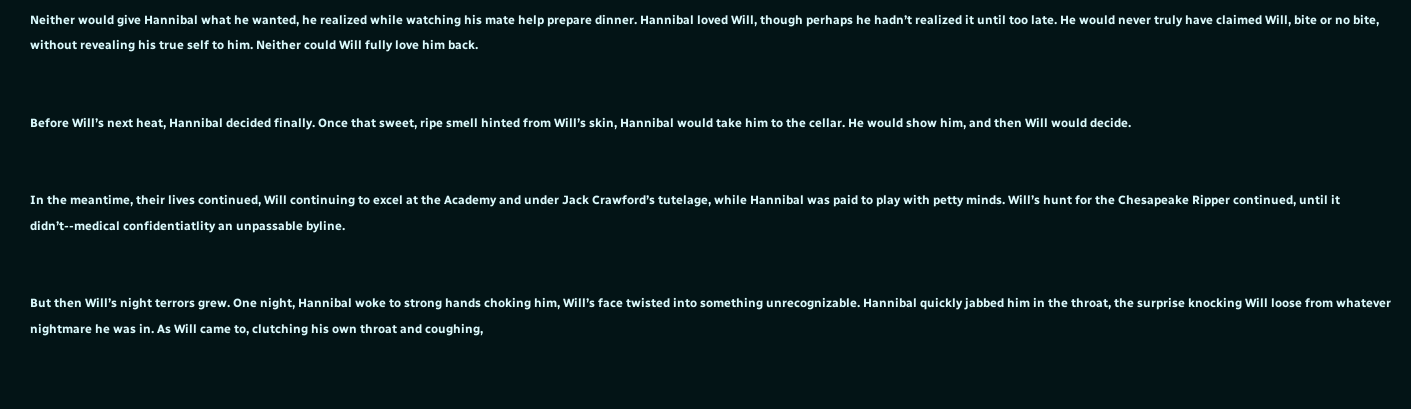Neither would give Hannibal what he wanted, he realized while watching his mate help prepare dinner. Hannibal loved Will, though perhaps he hadn’t realized it until too late. He would never truly have claimed Will, bite or no bite, without revealing his true self to him. Neither could Will fully love him back.


Before Will’s next heat, Hannibal decided finally. Once that sweet, ripe smell hinted from Will’s skin, Hannibal would take him to the cellar. He would show him, and then Will would decide.


In the meantime, their lives continued, Will continuing to excel at the Academy and under Jack Crawford’s tutelage, while Hannibal was paid to play with petty minds. Will’s hunt for the Chesapeake Ripper continued, until it didn’t--medical confidentiatlity an unpassable byline.


But then Will’s night terrors grew. One night, Hannibal woke to strong hands choking him, Will’s face twisted into something unrecognizable. Hannibal quickly jabbed him in the throat, the surprise knocking Will loose from whatever nightmare he was in. As Will came to, clutching his own throat and coughing,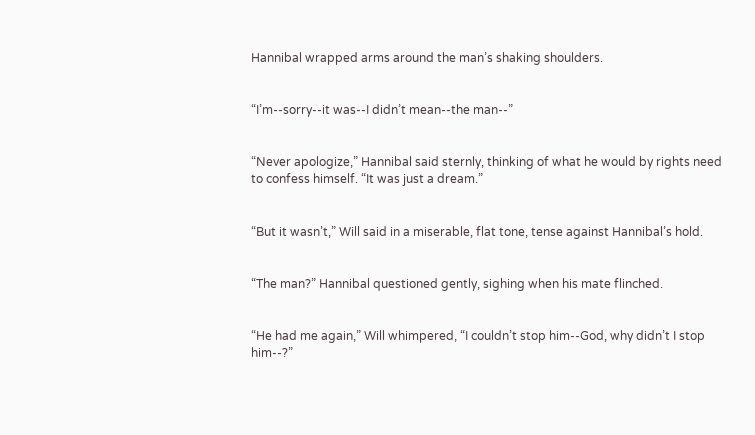Hannibal wrapped arms around the man’s shaking shoulders.


“I’m--sorry--it was--I didn’t mean--the man--”


“Never apologize,” Hannibal said sternly, thinking of what he would by rights need to confess himself. “It was just a dream.”


“But it wasn’t,” Will said in a miserable, flat tone, tense against Hannibal’s hold.


“The man?” Hannibal questioned gently, sighing when his mate flinched.


“He had me again,” Will whimpered, “I couldn’t stop him--God, why didn’t I stop him--?”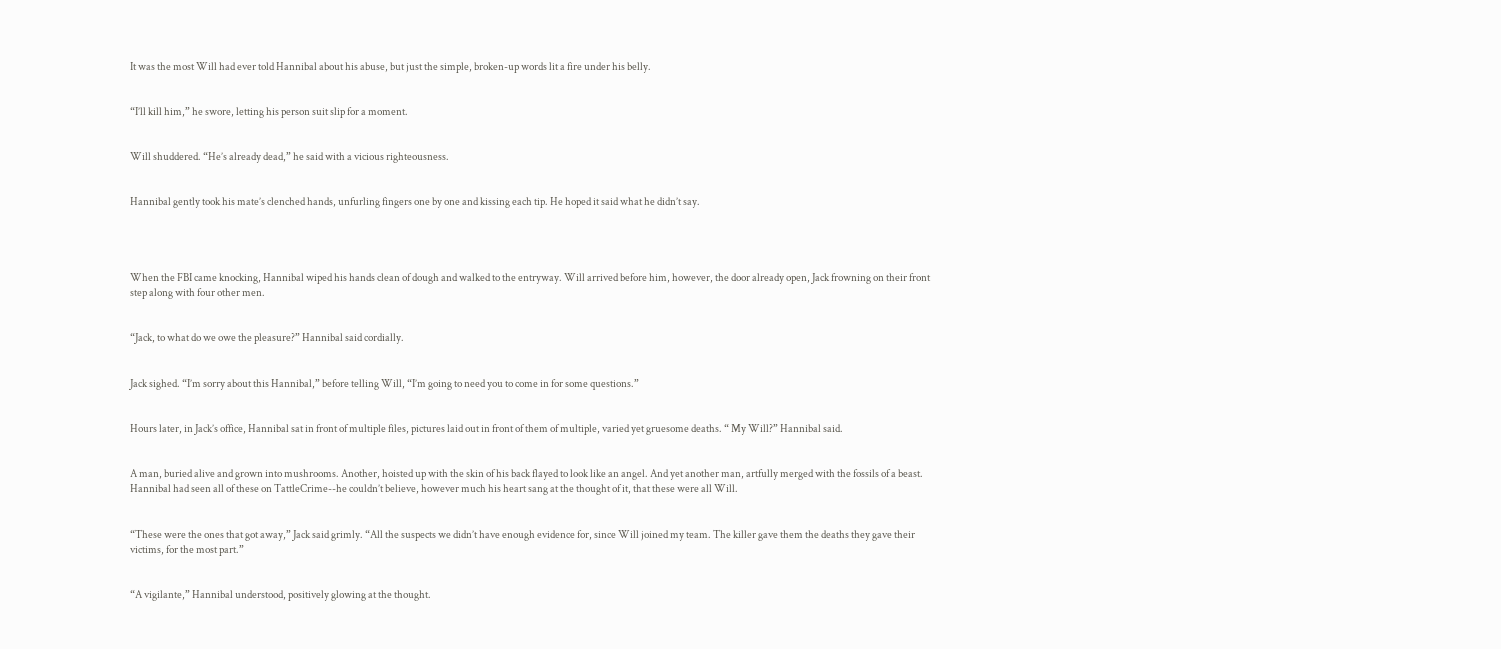It was the most Will had ever told Hannibal about his abuse, but just the simple, broken-up words lit a fire under his belly.


“I’ll kill him,” he swore, letting his person suit slip for a moment.


Will shuddered. “He’s already dead,” he said with a vicious righteousness.


Hannibal gently took his mate’s clenched hands, unfurling fingers one by one and kissing each tip. He hoped it said what he didn’t say.




When the FBI came knocking, Hannibal wiped his hands clean of dough and walked to the entryway. Will arrived before him, however, the door already open, Jack frowning on their front step along with four other men.


“Jack, to what do we owe the pleasure?” Hannibal said cordially.


Jack sighed. “I’m sorry about this Hannibal,” before telling Will, “I’m going to need you to come in for some questions.”


Hours later, in Jack’s office, Hannibal sat in front of multiple files, pictures laid out in front of them of multiple, varied yet gruesome deaths. “ My Will?” Hannibal said.


A man, buried alive and grown into mushrooms. Another, hoisted up with the skin of his back flayed to look like an angel. And yet another man, artfully merged with the fossils of a beast. Hannibal had seen all of these on TattleCrime--he couldn’t believe, however much his heart sang at the thought of it, that these were all Will.


“These were the ones that got away,” Jack said grimly. “All the suspects we didn’t have enough evidence for, since Will joined my team. The killer gave them the deaths they gave their victims, for the most part.”


“A vigilante,” Hannibal understood, positively glowing at the thought.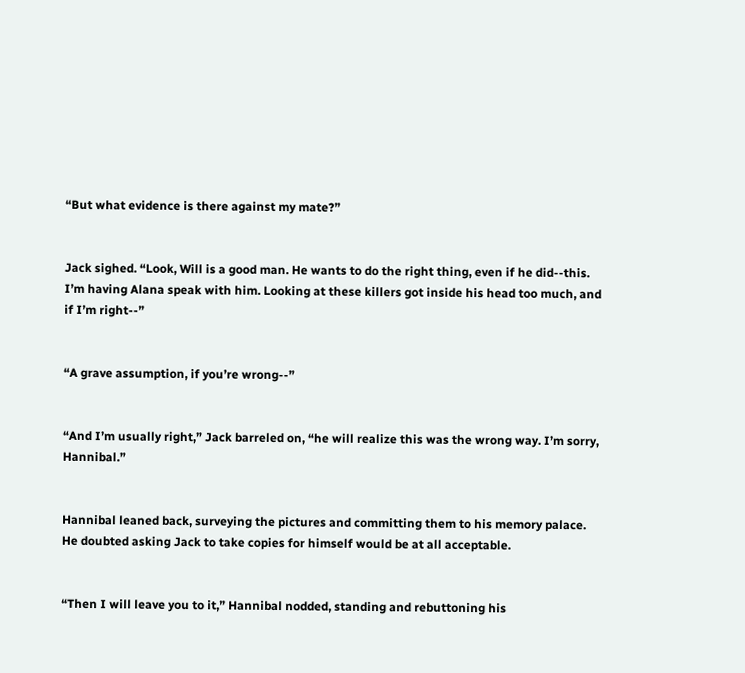“But what evidence is there against my mate?”


Jack sighed. “Look, Will is a good man. He wants to do the right thing, even if he did--this. I’m having Alana speak with him. Looking at these killers got inside his head too much, and if I’m right--”


“A grave assumption, if you’re wrong--”


“And I’m usually right,” Jack barreled on, “he will realize this was the wrong way. I’m sorry, Hannibal.”


Hannibal leaned back, surveying the pictures and committing them to his memory palace. He doubted asking Jack to take copies for himself would be at all acceptable.


“Then I will leave you to it,” Hannibal nodded, standing and rebuttoning his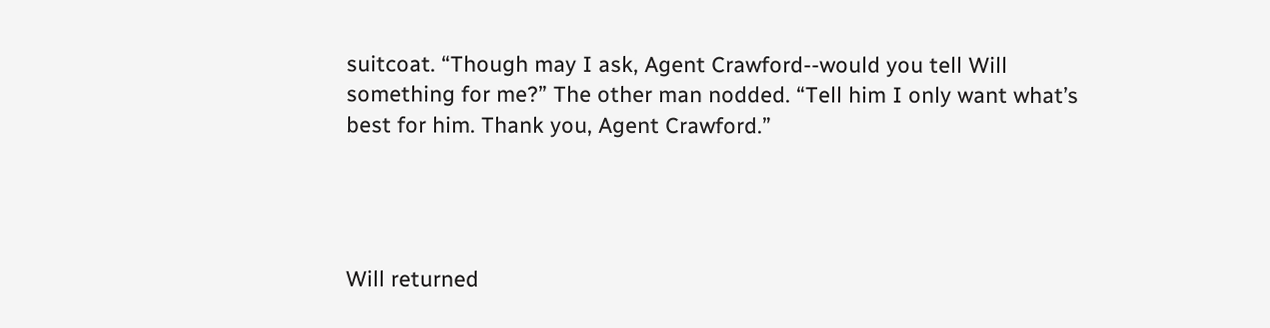suitcoat. “Though may I ask, Agent Crawford--would you tell Will something for me?” The other man nodded. “Tell him I only want what’s best for him. Thank you, Agent Crawford.”




Will returned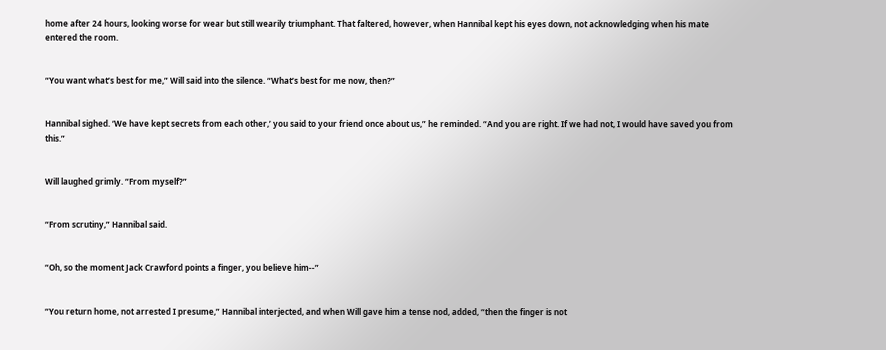home after 24 hours, looking worse for wear but still wearily triumphant. That faltered, however, when Hannibal kept his eyes down, not acknowledging when his mate entered the room.


“You want what’s best for me,” Will said into the silence. “What’s best for me now, then?”


Hannibal sighed. ‘We have kept secrets from each other,’ you said to your friend once about us,” he reminded. “And you are right. If we had not, I would have saved you from this.”


Will laughed grimly. “From myself?”


“From scrutiny,” Hannibal said.


“Oh, so the moment Jack Crawford points a finger, you believe him--”


“You return home, not arrested I presume,” Hannibal interjected, and when Will gave him a tense nod, added, “then the finger is not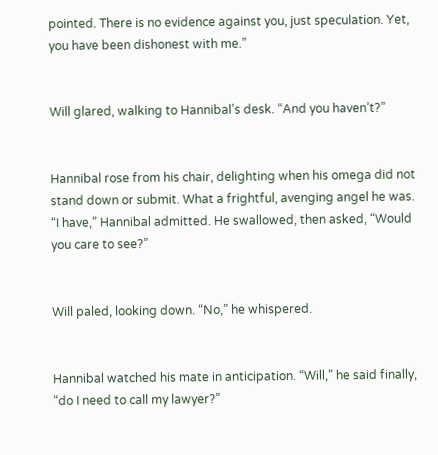pointed. There is no evidence against you, just speculation. Yet, you have been dishonest with me.”


Will glared, walking to Hannibal’s desk. “And you haven’t?”


Hannibal rose from his chair, delighting when his omega did not stand down or submit. What a frightful, avenging angel he was. “I have,” Hannibal admitted. He swallowed, then asked, “Would you care to see?”


Will paled, looking down. “No,” he whispered.


Hannibal watched his mate in anticipation. “Will,” he said finally, “do I need to call my lawyer?”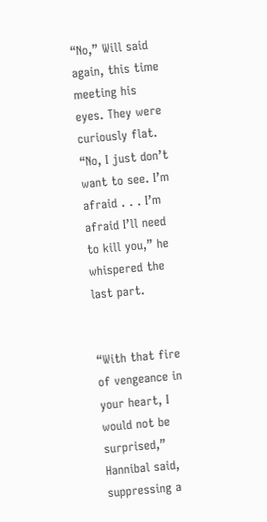“No,” Will said again, this time meeting his eyes. They were curiously flat. “No, I just don’t want to see. I’m afraid . . . I’m afraid I’ll need to kill you,” he whispered the last part.


“With that fire of vengeance in your heart, I would not be surprised,” Hannibal said, suppressing a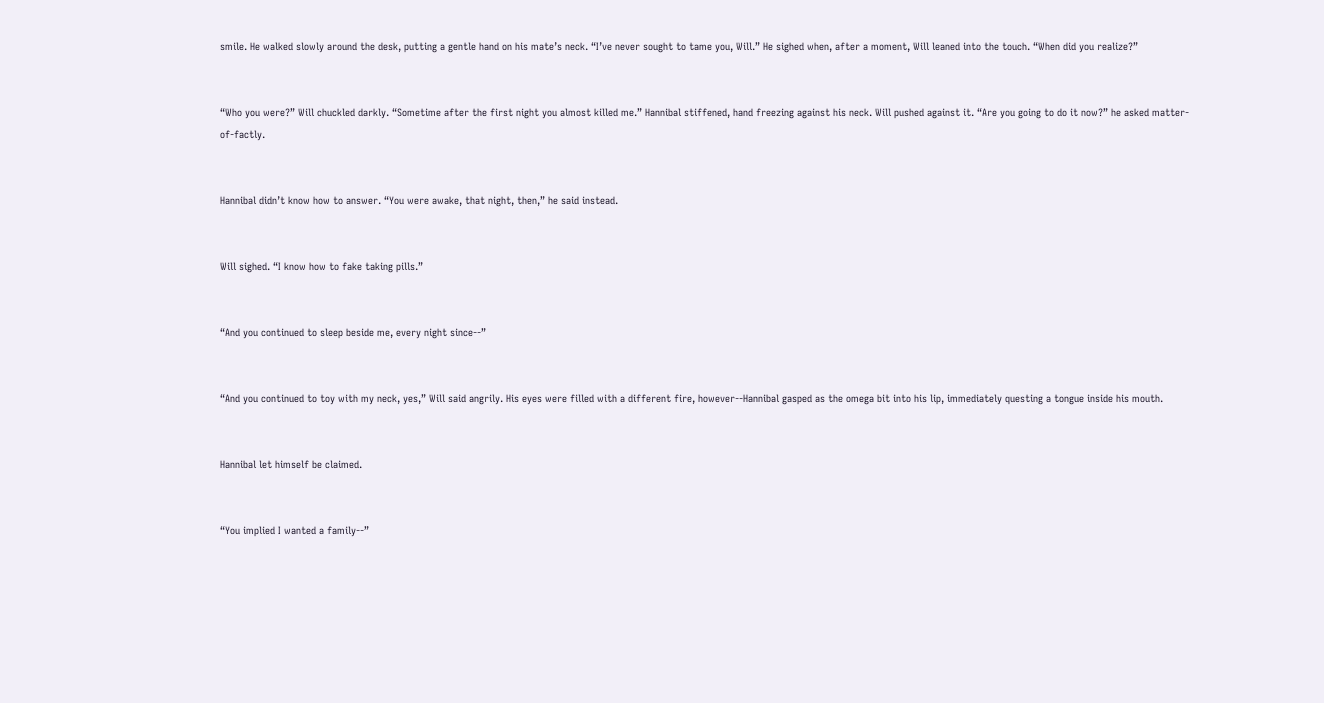smile. He walked slowly around the desk, putting a gentle hand on his mate’s neck. “I’ve never sought to tame you, Will.” He sighed when, after a moment, Will leaned into the touch. “When did you realize?”


“Who you were?” Will chuckled darkly. “Sometime after the first night you almost killed me.” Hannibal stiffened, hand freezing against his neck. Will pushed against it. “Are you going to do it now?” he asked matter-of-factly.


Hannibal didn’t know how to answer. “You were awake, that night, then,” he said instead.


Will sighed. “I know how to fake taking pills.”


“And you continued to sleep beside me, every night since--”


“And you continued to toy with my neck, yes,” Will said angrily. His eyes were filled with a different fire, however--Hannibal gasped as the omega bit into his lip, immediately questing a tongue inside his mouth.


Hannibal let himself be claimed.


“You implied I wanted a family--”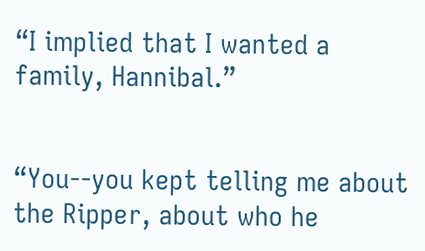“I implied that I wanted a family, Hannibal.”


“You--you kept telling me about the Ripper, about who he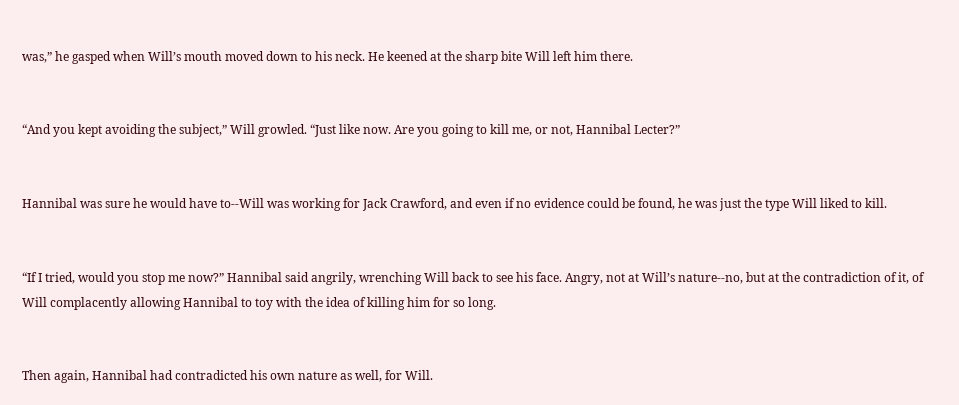was,” he gasped when Will’s mouth moved down to his neck. He keened at the sharp bite Will left him there.


“And you kept avoiding the subject,” Will growled. “Just like now. Are you going to kill me, or not, Hannibal Lecter?”


Hannibal was sure he would have to--Will was working for Jack Crawford, and even if no evidence could be found, he was just the type Will liked to kill.


“If I tried, would you stop me now?” Hannibal said angrily, wrenching Will back to see his face. Angry, not at Will’s nature--no, but at the contradiction of it, of Will complacently allowing Hannibal to toy with the idea of killing him for so long.


Then again, Hannibal had contradicted his own nature as well, for Will.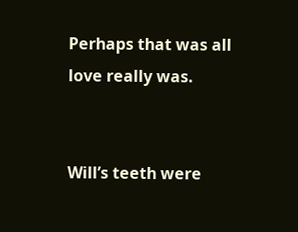Perhaps that was all love really was.


Will’s teeth were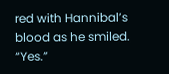red with Hannibal’s blood as he smiled. “Yes.”